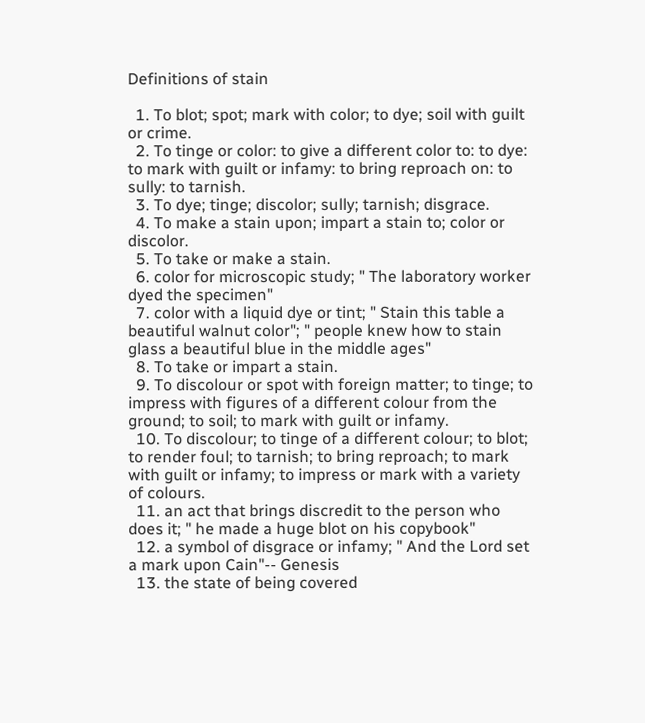Definitions of stain

  1. To blot; spot; mark with color; to dye; soil with guilt or crime.
  2. To tinge or color: to give a different color to: to dye: to mark with guilt or infamy: to bring reproach on: to sully: to tarnish.
  3. To dye; tinge; discolor; sully; tarnish; disgrace.
  4. To make a stain upon; impart a stain to; color or discolor.
  5. To take or make a stain.
  6. color for microscopic study; " The laboratory worker dyed the specimen"
  7. color with a liquid dye or tint; " Stain this table a beautiful walnut color"; " people knew how to stain glass a beautiful blue in the middle ages"
  8. To take or impart a stain.
  9. To discolour or spot with foreign matter; to tinge; to impress with figures of a different colour from the ground; to soil; to mark with guilt or infamy.
  10. To discolour; to tinge of a different colour; to blot; to render foul; to tarnish; to bring reproach; to mark with guilt or infamy; to impress or mark with a variety of colours.
  11. an act that brings discredit to the person who does it; " he made a huge blot on his copybook"
  12. a symbol of disgrace or infamy; " And the Lord set a mark upon Cain"-- Genesis
  13. the state of being covered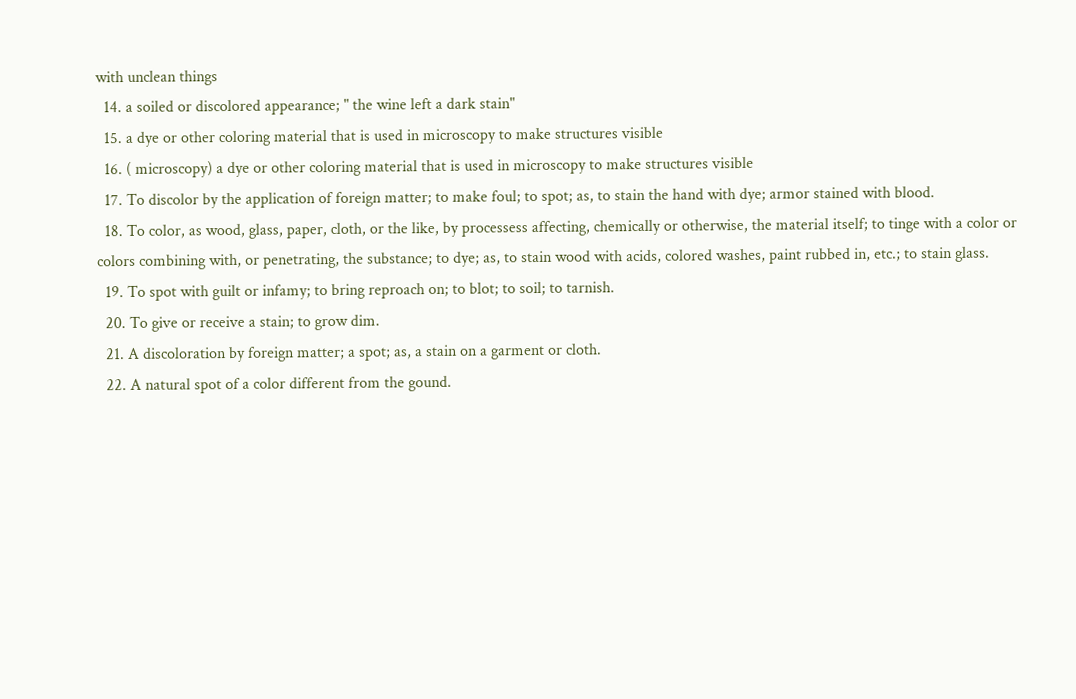with unclean things
  14. a soiled or discolored appearance; " the wine left a dark stain"
  15. a dye or other coloring material that is used in microscopy to make structures visible
  16. ( microscopy) a dye or other coloring material that is used in microscopy to make structures visible
  17. To discolor by the application of foreign matter; to make foul; to spot; as, to stain the hand with dye; armor stained with blood.
  18. To color, as wood, glass, paper, cloth, or the like, by processess affecting, chemically or otherwise, the material itself; to tinge with a color or colors combining with, or penetrating, the substance; to dye; as, to stain wood with acids, colored washes, paint rubbed in, etc.; to stain glass.
  19. To spot with guilt or infamy; to bring reproach on; to blot; to soil; to tarnish.
  20. To give or receive a stain; to grow dim.
  21. A discoloration by foreign matter; a spot; as, a stain on a garment or cloth.
  22. A natural spot of a color different from the gound.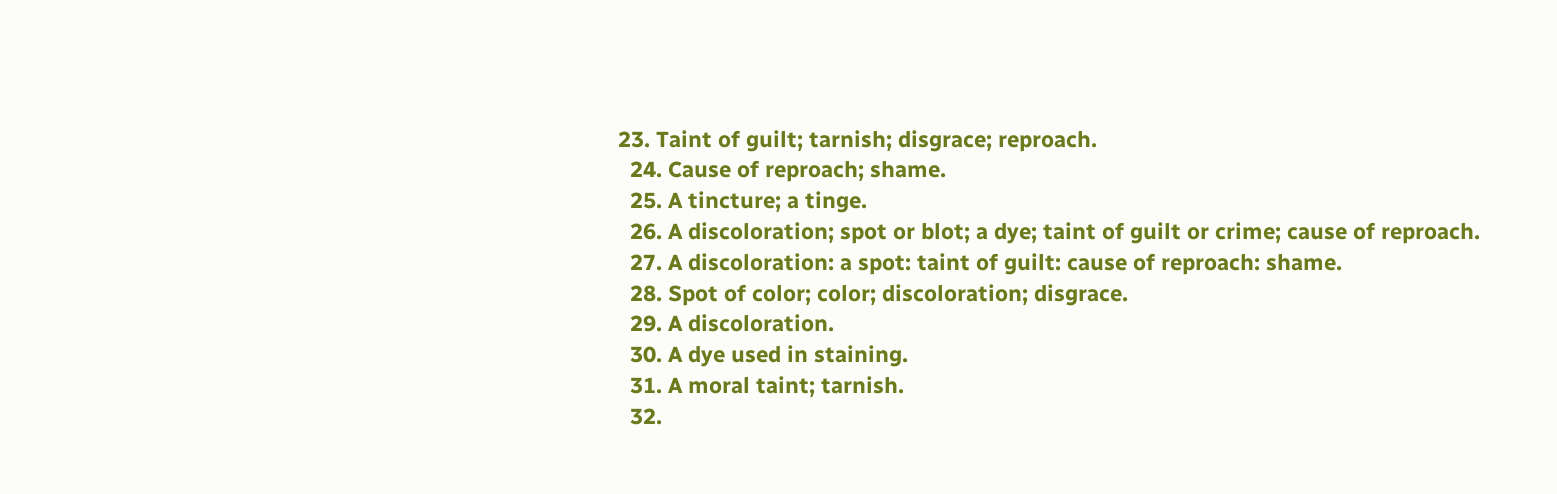23. Taint of guilt; tarnish; disgrace; reproach.
  24. Cause of reproach; shame.
  25. A tincture; a tinge.
  26. A discoloration; spot or blot; a dye; taint of guilt or crime; cause of reproach.
  27. A discoloration: a spot: taint of guilt: cause of reproach: shame.
  28. Spot of color; color; discoloration; disgrace.
  29. A discoloration.
  30. A dye used in staining.
  31. A moral taint; tarnish.
  32.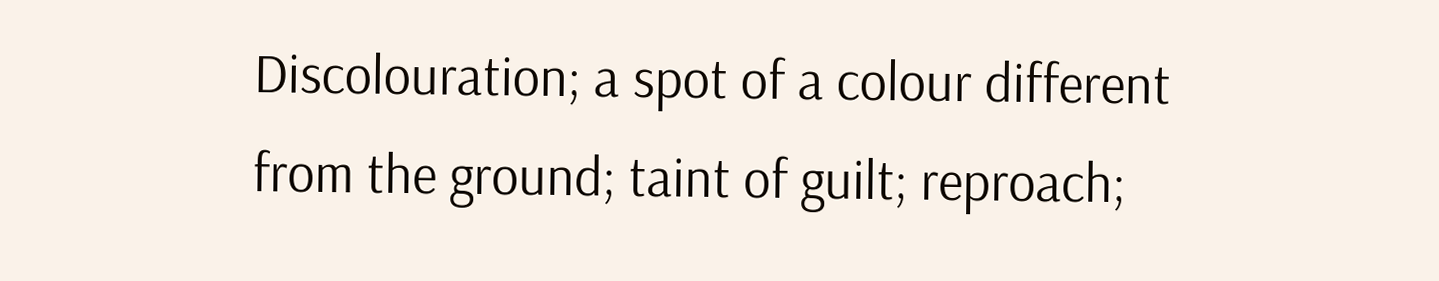Discolouration; a spot of a colour different from the ground; taint of guilt; reproach;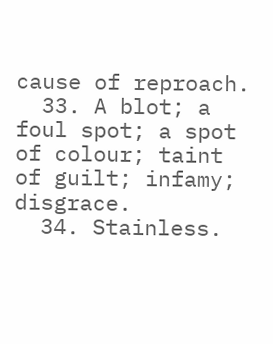cause of reproach.
  33. A blot; a foul spot; a spot of colour; taint of guilt; infamy; disgrace.
  34. Stainless.